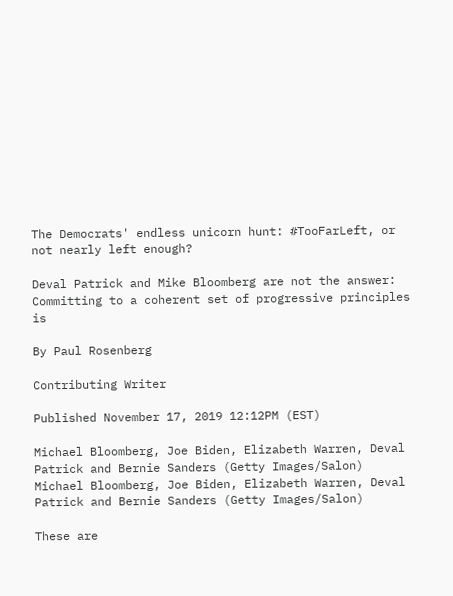The Democrats' endless unicorn hunt: #TooFarLeft, or not nearly left enough?

Deval Patrick and Mike Bloomberg are not the answer: Committing to a coherent set of progressive principles is

By Paul Rosenberg

Contributing Writer

Published November 17, 2019 12:12PM (EST)

Michael Bloomberg, Joe Biden, Elizabeth Warren, Deval Patrick and Bernie Sanders (Getty Images/Salon)
Michael Bloomberg, Joe Biden, Elizabeth Warren, Deval Patrick and Bernie Sanders (Getty Images/Salon)

These are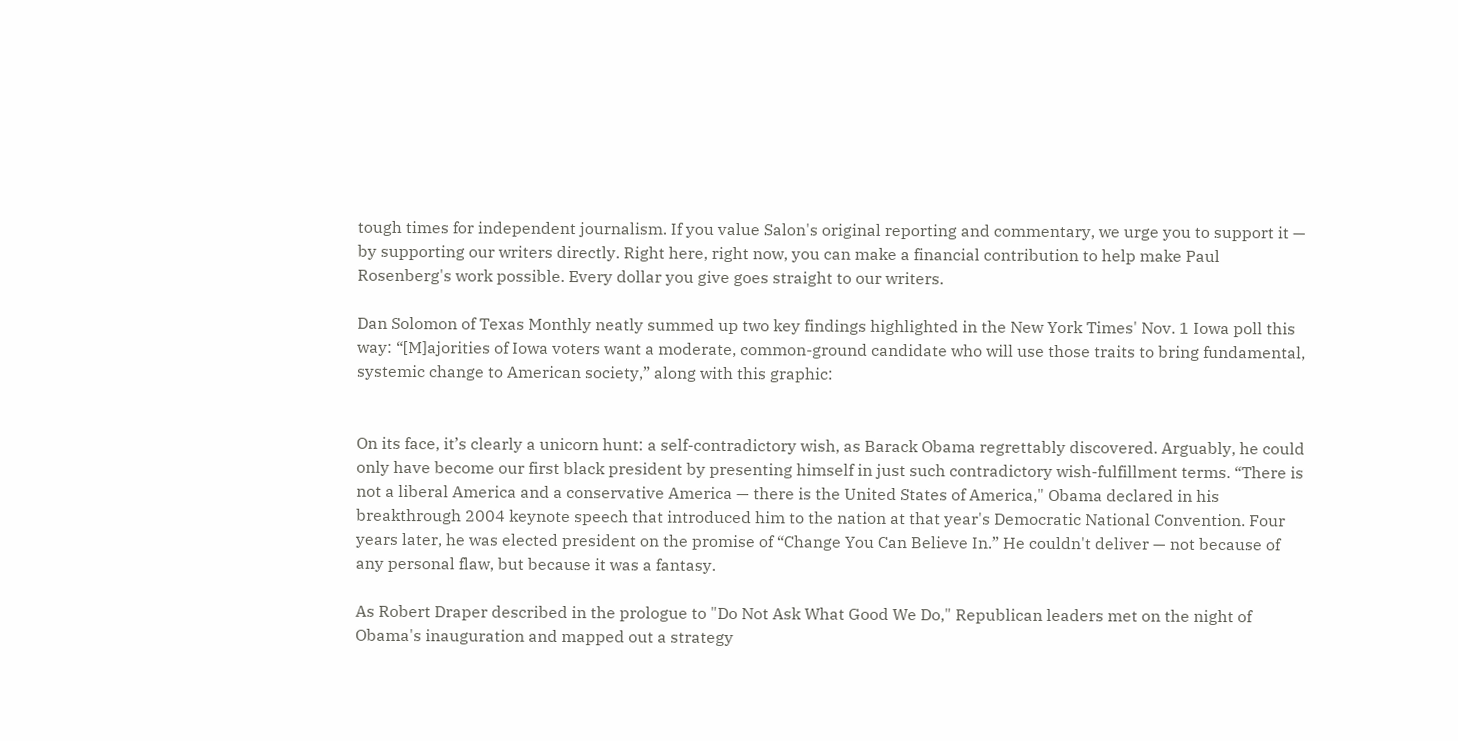tough times for independent journalism. If you value Salon's original reporting and commentary, we urge you to support it — by supporting our writers directly. Right here, right now, you can make a financial contribution to help make Paul Rosenberg's work possible. Every dollar you give goes straight to our writers.

Dan Solomon of Texas Monthly neatly summed up two key findings highlighted in the New York Times' Nov. 1 Iowa poll this way: “[M]ajorities of Iowa voters want a moderate, common-ground candidate who will use those traits to bring fundamental, systemic change to American society,” along with this graphic:


On its face, it’s clearly a unicorn hunt: a self-contradictory wish, as Barack Obama regrettably discovered. Arguably, he could only have become our first black president by presenting himself in just such contradictory wish-fulfillment terms. “There is not a liberal America and a conservative America — there is the United States of America," Obama declared in his breakthrough 2004 keynote speech that introduced him to the nation at that year's Democratic National Convention. Four years later, he was elected president on the promise of “Change You Can Believe In.” He couldn't deliver — not because of any personal flaw, but because it was a fantasy.

As Robert Draper described in the prologue to "Do Not Ask What Good We Do," Republican leaders met on the night of Obama's inauguration and mapped out a strategy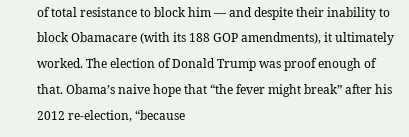of total resistance to block him — and despite their inability to block Obamacare (with its 188 GOP amendments), it ultimately worked. The election of Donald Trump was proof enough of that. Obama’s naive hope that “the fever might break” after his 2012 re-election, “because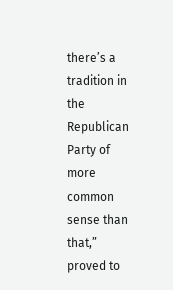there’s a tradition in the Republican Party of more common sense than that,”  proved to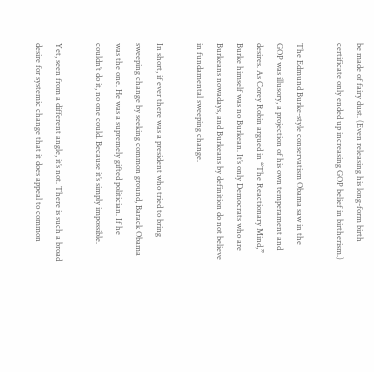be made of fairy dust. (Even releasing his long-form birth certificate only ended up increasing GOP belief in birtherism.)

The Edmund Burke-style conservatism Obama saw in the GOP was illusory, a projection of his own temperament and desires. As Corey Robin argued in “The Reactionary Mind,” Burke himself was no Burkean. It’s only Democrats who are Burkeans nowadays, and Burkeans by definition do not believe in fundamental sweeping change.

In short, if ever there was a president who tried to bring sweeping change by seeking common ground, Barack Obama was the one. He was a supremely gifted politician. If he couldn’t do it, no one could. Because it’s simply impossible.

Yet, seen from a different angle, it’s not. There is such a broad desire for systemic change that it does appeal to common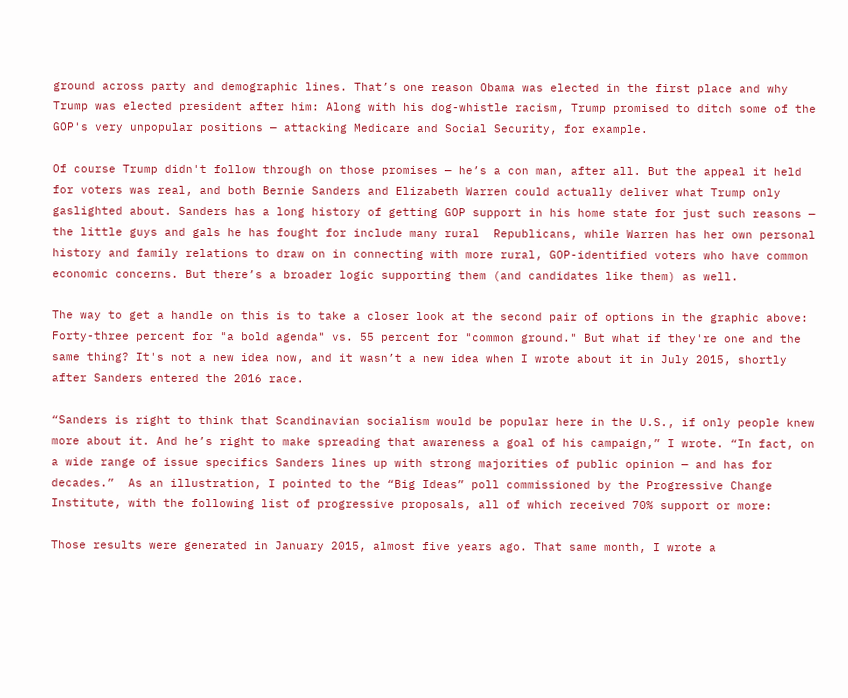ground across party and demographic lines. That’s one reason Obama was elected in the first place and why Trump was elected president after him: Along with his dog-whistle racism, Trump promised to ditch some of the GOP's very unpopular positions — attacking Medicare and Social Security, for example.

Of course Trump didn't follow through on those promises — he’s a con man, after all. But the appeal it held for voters was real, and both Bernie Sanders and Elizabeth Warren could actually deliver what Trump only gaslighted about. Sanders has a long history of getting GOP support in his home state for just such reasons — the little guys and gals he has fought for include many rural  Republicans, while Warren has her own personal history and family relations to draw on in connecting with more rural, GOP-identified voters who have common economic concerns. But there’s a broader logic supporting them (and candidates like them) as well.

The way to get a handle on this is to take a closer look at the second pair of options in the graphic above: Forty-three percent for "a bold agenda" vs. 55 percent for "common ground." But what if they're one and the same thing? It's not a new idea now, and it wasn’t a new idea when I wrote about it in July 2015, shortly after Sanders entered the 2016 race.

“Sanders is right to think that Scandinavian socialism would be popular here in the U.S., if only people knew more about it. And he’s right to make spreading that awareness a goal of his campaign,” I wrote. “In fact, on a wide range of issue specifics Sanders lines up with strong majorities of public opinion — and has for decades.”  As an illustration, I pointed to the “Big Ideas” poll commissioned by the Progressive Change Institute, with the following list of progressive proposals, all of which received 70% support or more:

Those results were generated in January 2015, almost five years ago. That same month, I wrote a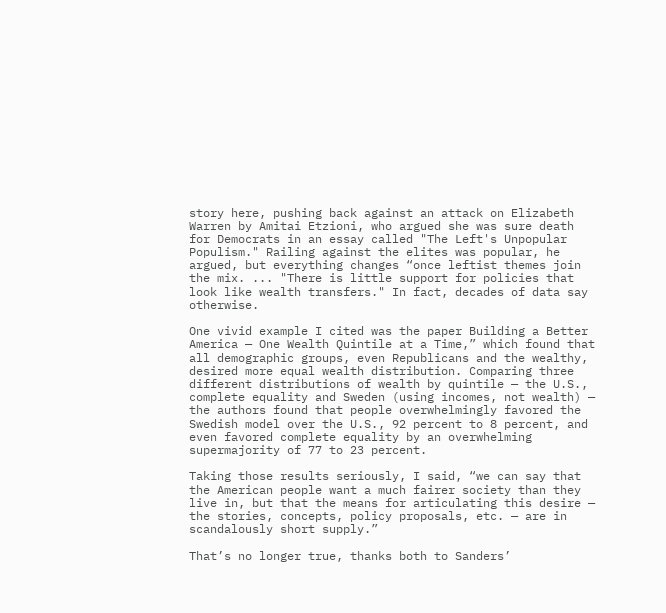story here, pushing back against an attack on Elizabeth Warren by Amitai Etzioni, who argued she was sure death for Democrats in an essay called "The Left's Unpopular Populism." Railing against the elites was popular, he argued, but everything changes “once leftist themes join the mix. ... "There is little support for policies that look like wealth transfers." In fact, decades of data say otherwise.

One vivid example I cited was the paper Building a Better America — One Wealth Quintile at a Time,” which found that all demographic groups, even Republicans and the wealthy, desired more equal wealth distribution. Comparing three different distributions of wealth by quintile — the U.S., complete equality and Sweden (using incomes, not wealth) — the authors found that people overwhelmingly favored the Swedish model over the U.S., 92 percent to 8 percent, and even favored complete equality by an overwhelming supermajority of 77 to 23 percent.

Taking those results seriously, I said, “we can say that the American people want a much fairer society than they live in, but that the means for articulating this desire — the stories, concepts, policy proposals, etc. — are in scandalously short supply.”

That’s no longer true, thanks both to Sanders’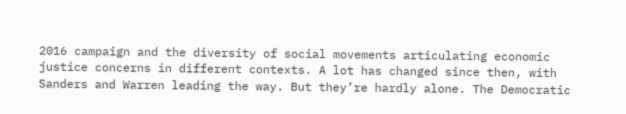2016 campaign and the diversity of social movements articulating economic justice concerns in different contexts. A lot has changed since then, with Sanders and Warren leading the way. But they’re hardly alone. The Democratic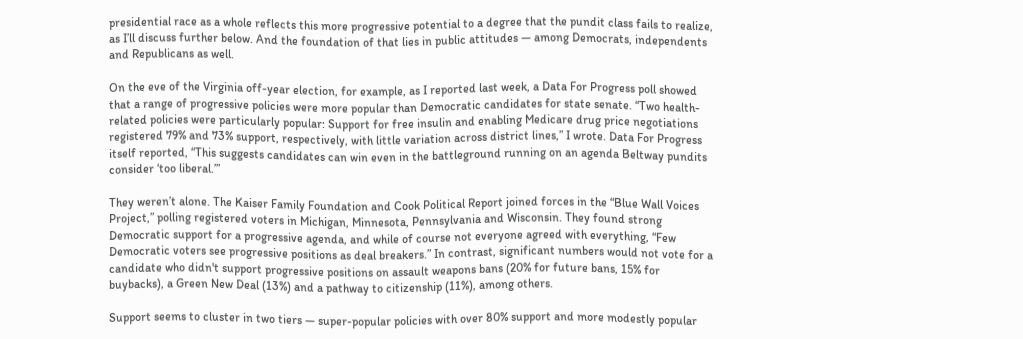presidential race as a whole reflects this more progressive potential to a degree that the pundit class fails to realize, as I’ll discuss further below. And the foundation of that lies in public attitudes — among Democrats, independents and Republicans as well.

On the eve of the Virginia off-year election, for example, as I reported last week, a Data For Progress poll showed that a range of progressive policies were more popular than Democratic candidates for state senate. “Two health-related policies were particularly popular: Support for free insulin and enabling Medicare drug price negotiations registered 79% and 73% support, respectively, with little variation across district lines,” I wrote. Data For Progress itself reported, “This suggests candidates can win even in the battleground running on an agenda Beltway pundits consider ‘too liberal.’”

They weren’t alone. The Kaiser Family Foundation and Cook Political Report joined forces in the “Blue Wall Voices Project,” polling registered voters in Michigan, Minnesota, Pennsylvania and Wisconsin. They found strong Democratic support for a progressive agenda, and while of course not everyone agreed with everything, “Few Democratic voters see progressive positions as deal breakers.” In contrast, significant numbers would not vote for a candidate who didn't support progressive positions on assault weapons bans (20% for future bans, 15% for buybacks), a Green New Deal (13%) and a pathway to citizenship (11%), among others.

Support seems to cluster in two tiers — super-popular policies with over 80% support and more modestly popular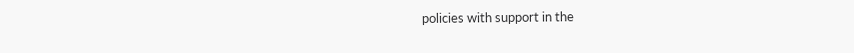policies with support in the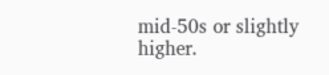mid-50s or slightly higher.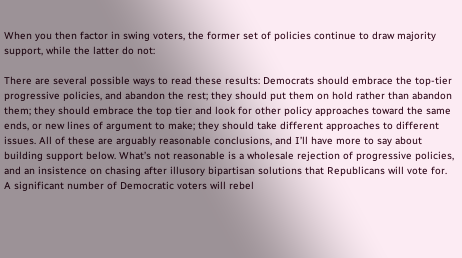When you then factor in swing voters, the former set of policies continue to draw majority support, while the latter do not:

There are several possible ways to read these results: Democrats should embrace the top-tier progressive policies, and abandon the rest; they should put them on hold rather than abandon them; they should embrace the top tier and look for other policy approaches toward the same ends, or new lines of argument to make; they should take different approaches to different issues. All of these are arguably reasonable conclusions, and I’ll have more to say about building support below. What’s not reasonable is a wholesale rejection of progressive policies, and an insistence on chasing after illusory bipartisan solutions that Republicans will vote for. A significant number of Democratic voters will rebel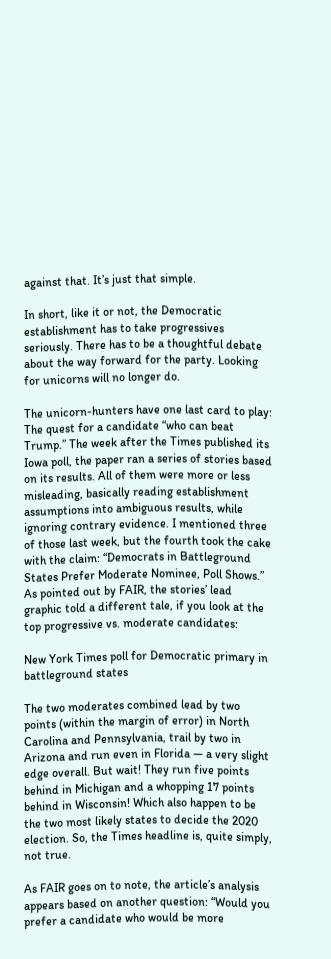against that. It’s just that simple.

In short, like it or not, the Democratic establishment has to take progressives seriously. There has to be a thoughtful debate about the way forward for the party. Looking for unicorns will no longer do.

The unicorn-hunters have one last card to play: The quest for a candidate “who can beat Trump.” The week after the Times published its Iowa poll, the paper ran a series of stories based on its results. All of them were more or less misleading, basically reading establishment assumptions into ambiguous results, while ignoring contrary evidence. I mentioned three of those last week, but the fourth took the cake with the claim: “Democrats in Battleground States Prefer Moderate Nominee, Poll Shows.” As pointed out by FAIR, the stories’ lead graphic told a different tale, if you look at the top progressive vs. moderate candidates:

New York Times poll for Democratic primary in battleground states

The two moderates combined lead by two points (within the margin of error) in North Carolina and Pennsylvania, trail by two in Arizona and run even in Florida — a very slight edge overall. But wait! They run five points behind in Michigan and a whopping 17 points behind in Wisconsin! Which also happen to be the two most likely states to decide the 2020 election. So, the Times headline is, quite simply, not true.

As FAIR goes on to note, the article’s analysis appears based on another question: “Would you prefer a candidate who would be more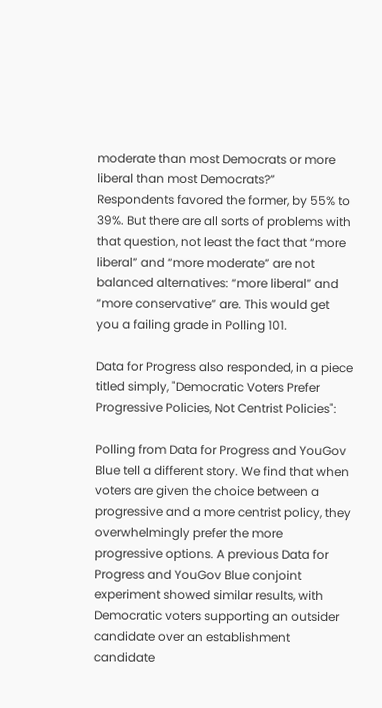moderate than most Democrats or more liberal than most Democrats?” Respondents favored the former, by 55% to 39%. But there are all sorts of problems with that question, not least the fact that “more liberal” and “more moderate” are not balanced alternatives: “more liberal” and “more conservative” are. This would get you a failing grade in Polling 101.

Data for Progress also responded, in a piece titled simply, "Democratic Voters Prefer Progressive Policies, Not Centrist Policies":

Polling from Data for Progress and YouGov Blue tell a different story. We find that when voters are given the choice between a progressive and a more centrist policy, they overwhelmingly prefer the more progressive options. A previous Data for Progress and YouGov Blue conjoint experiment showed similar results, with Democratic voters supporting an outsider candidate over an establishment candidate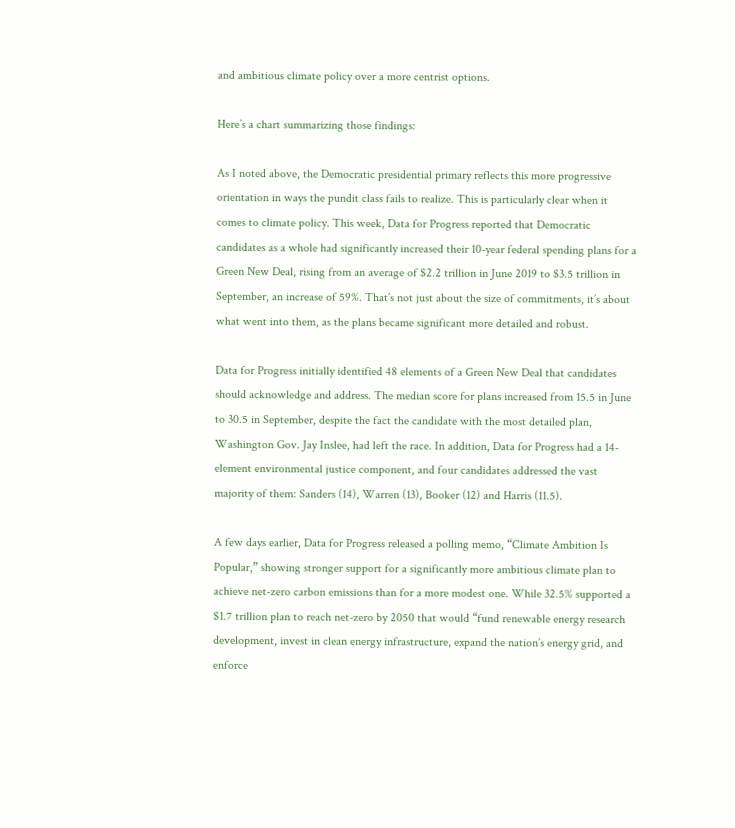and ambitious climate policy over a more centrist options.

Here’s a chart summarizing those findings:

As I noted above, the Democratic presidential primary reflects this more progressive orientation in ways the pundit class fails to realize. This is particularly clear when it comes to climate policy. This week, Data for Progress reported that Democratic candidates as a whole had significantly increased their 10-year federal spending plans for a Green New Deal, rising from an average of $2.2 trillion in June 2019 to $3.5 trillion in September, an increase of 59%. That’s not just about the size of commitments, it’s about what went into them, as the plans became significant more detailed and robust.

Data for Progress initially identified 48 elements of a Green New Deal that candidates should acknowledge and address. The median score for plans increased from 15.5 in June to 30.5 in September, despite the fact the candidate with the most detailed plan, Washington Gov. Jay Inslee, had left the race. In addition, Data for Progress had a 14-element environmental justice component, and four candidates addressed the vast majority of them: Sanders (14), Warren (13), Booker (12) and Harris (11.5).

A few days earlier, Data for Progress released a polling memo, “Climate Ambition Is Popular,” showing stronger support for a significantly more ambitious climate plan to achieve net-zero carbon emissions than for a more modest one. While 32.5% supported a $1.7 trillion plan to reach net-zero by 2050 that would “fund renewable energy research development, invest in clean energy infrastructure, expand the nation’s energy grid, and enforce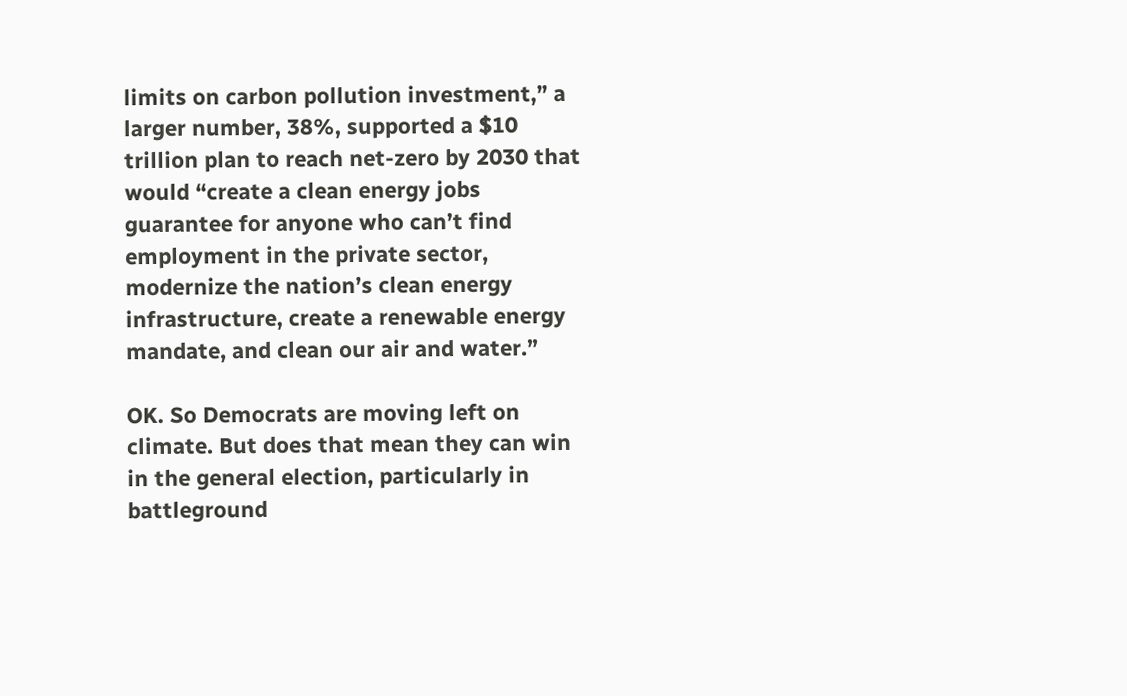limits on carbon pollution investment,” a larger number, 38%, supported a $10 trillion plan to reach net-zero by 2030 that would “create a clean energy jobs guarantee for anyone who can’t find employment in the private sector, modernize the nation’s clean energy infrastructure, create a renewable energy mandate, and clean our air and water.”

OK. So Democrats are moving left on climate. But does that mean they can win in the general election, particularly in battleground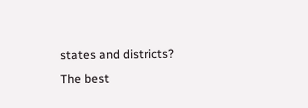states and districts?  The best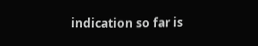indication so far is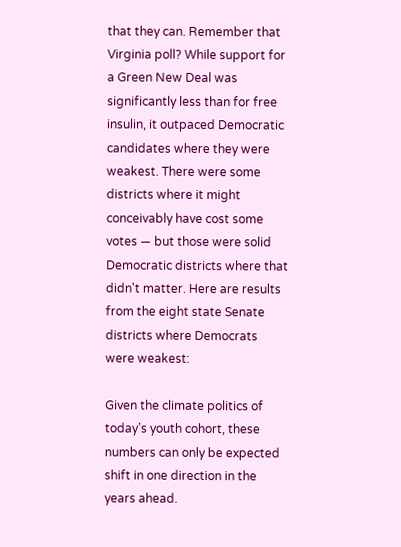that they can. Remember that Virginia poll? While support for a Green New Deal was significantly less than for free insulin, it outpaced Democratic candidates where they were weakest. There were some districts where it might conceivably have cost some votes — but those were solid Democratic districts where that didn't matter. Here are results from the eight state Senate districts where Democrats were weakest:

Given the climate politics of today’s youth cohort, these numbers can only be expected shift in one direction in the years ahead.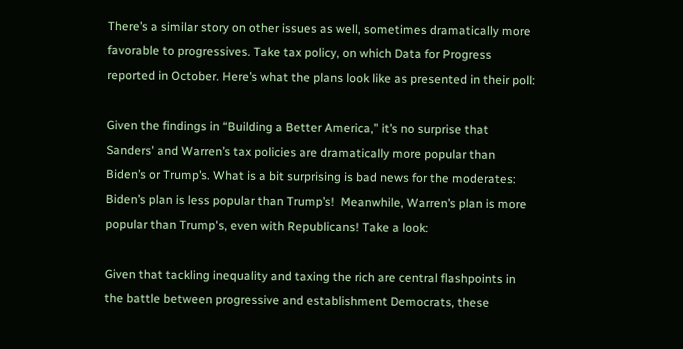There’s a similar story on other issues as well, sometimes dramatically more favorable to progressives. Take tax policy, on which Data for Progress reported in October. Here’s what the plans look like as presented in their poll:

Given the findings in “Building a Better America,” it’s no surprise that Sanders' and Warren’s tax policies are dramatically more popular than Biden’s or Trump’s. What is a bit surprising is bad news for the moderates: Biden’s plan is less popular than Trump’s!  Meanwhile, Warren’s plan is more popular than Trump's, even with Republicans! Take a look:

Given that tackling inequality and taxing the rich are central flashpoints in the battle between progressive and establishment Democrats, these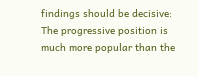findings should be decisive: The progressive position is much more popular than the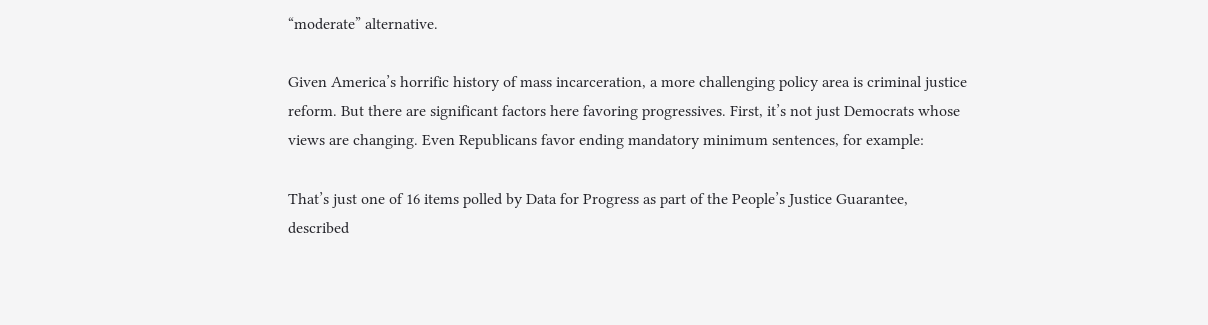“moderate” alternative.

Given America’s horrific history of mass incarceration, a more challenging policy area is criminal justice reform. But there are significant factors here favoring progressives. First, it’s not just Democrats whose views are changing. Even Republicans favor ending mandatory minimum sentences, for example:

That’s just one of 16 items polled by Data for Progress as part of the People’s Justice Guarantee, described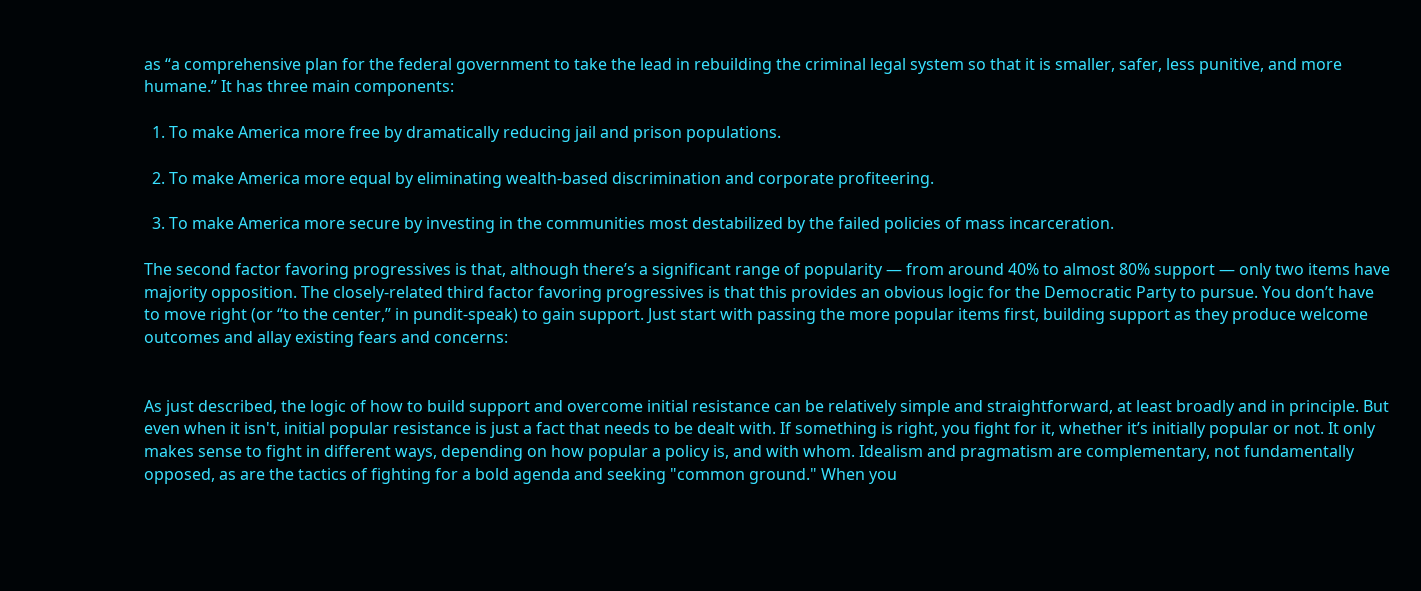as “a comprehensive plan for the federal government to take the lead in rebuilding the criminal legal system so that it is smaller, safer, less punitive, and more humane.” It has three main components:

  1. To make America more free by dramatically reducing jail and prison populations.

  2. To make America more equal by eliminating wealth-based discrimination and corporate profiteering.

  3. To make America more secure by investing in the communities most destabilized by the failed policies of mass incarceration.

The second factor favoring progressives is that, although there’s a significant range of popularity — from around 40% to almost 80% support — only two items have majority opposition. The closely-related third factor favoring progressives is that this provides an obvious logic for the Democratic Party to pursue. You don’t have to move right (or “to the center,” in pundit-speak) to gain support. Just start with passing the more popular items first, building support as they produce welcome outcomes and allay existing fears and concerns:


As just described, the logic of how to build support and overcome initial resistance can be relatively simple and straightforward, at least broadly and in principle. But even when it isn't, initial popular resistance is just a fact that needs to be dealt with. If something is right, you fight for it, whether it’s initially popular or not. It only makes sense to fight in different ways, depending on how popular a policy is, and with whom. Idealism and pragmatism are complementary, not fundamentally opposed, as are the tactics of fighting for a bold agenda and seeking "common ground." When you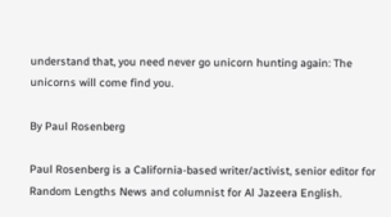understand that, you need never go unicorn hunting again: The unicorns will come find you.

By Paul Rosenberg

Paul Rosenberg is a California-based writer/activist, senior editor for Random Lengths News and columnist for Al Jazeera English.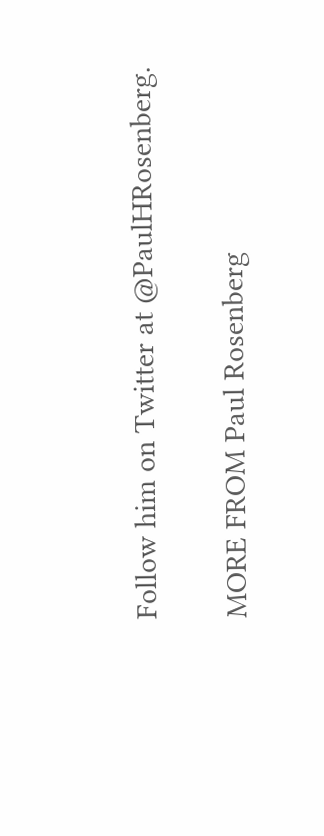Follow him on Twitter at @PaulHRosenberg.

MORE FROM Paul Rosenberg